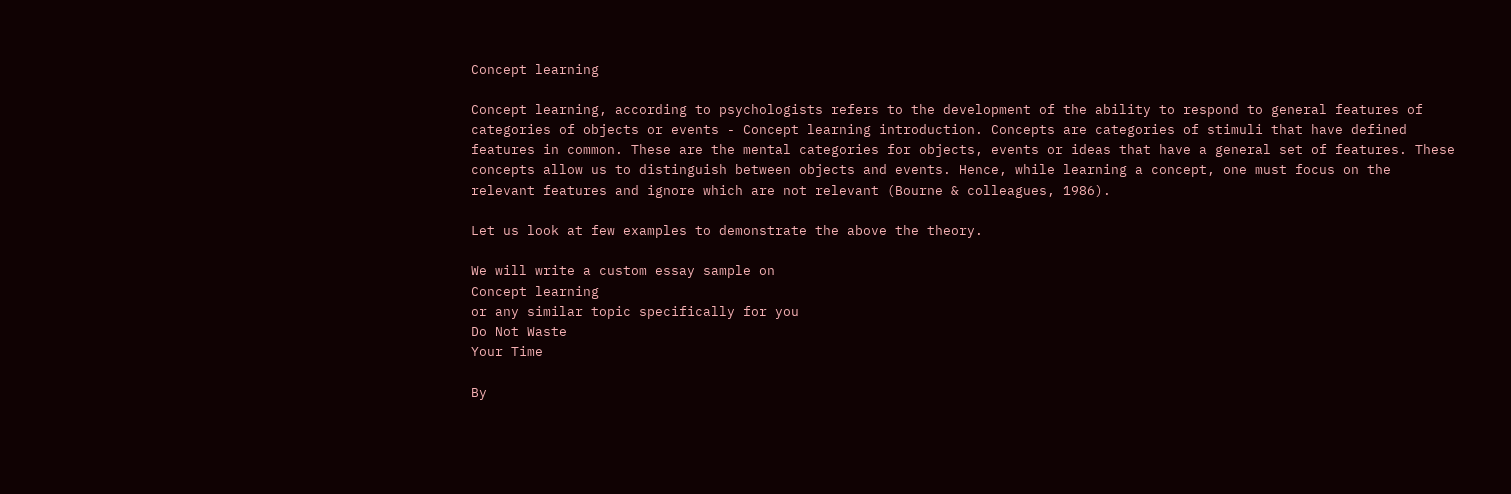Concept learning

Concept learning, according to psychologists refers to the development of the ability to respond to general features of categories of objects or events - Concept learning introduction. Concepts are categories of stimuli that have defined features in common. These are the mental categories for objects, events or ideas that have a general set of features. These concepts allow us to distinguish between objects and events. Hence, while learning a concept, one must focus on the relevant features and ignore which are not relevant (Bourne & colleagues, 1986).

Let us look at few examples to demonstrate the above the theory.

We will write a custom essay sample on
Concept learning
or any similar topic specifically for you
Do Not Waste
Your Time

By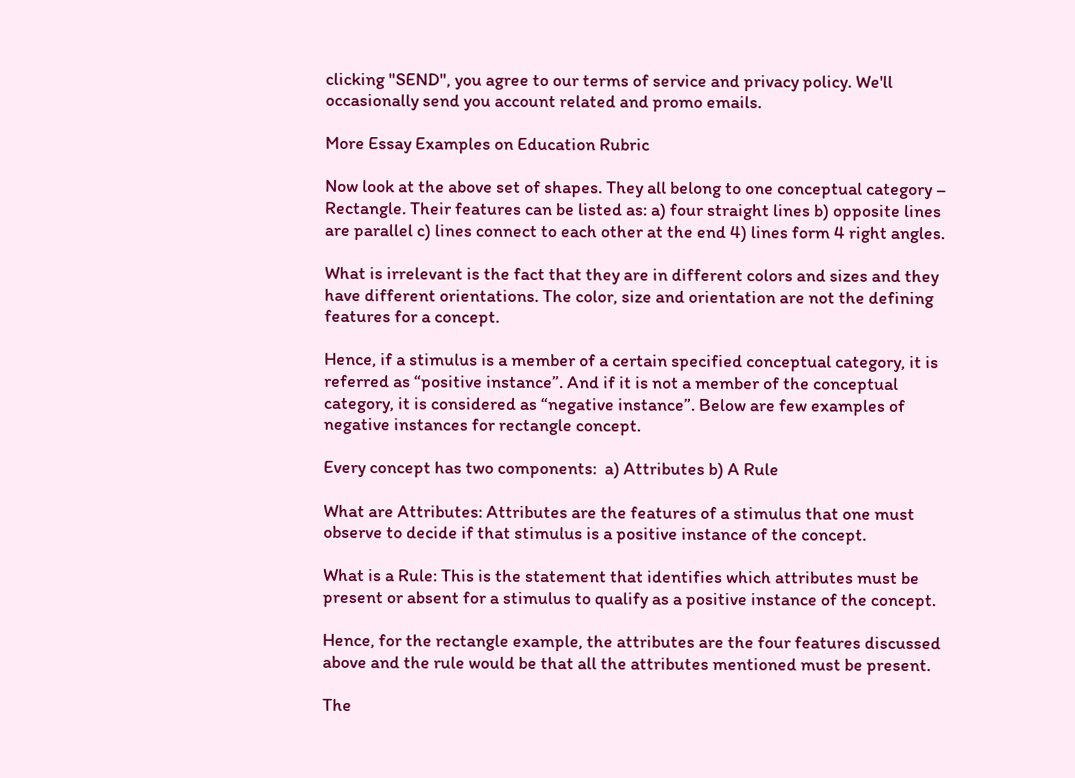clicking "SEND", you agree to our terms of service and privacy policy. We'll occasionally send you account related and promo emails.

More Essay Examples on Education Rubric

Now look at the above set of shapes. They all belong to one conceptual category – Rectangle. Their features can be listed as: a) four straight lines b) opposite lines are parallel c) lines connect to each other at the end 4) lines form 4 right angles.

What is irrelevant is the fact that they are in different colors and sizes and they have different orientations. The color, size and orientation are not the defining features for a concept.

Hence, if a stimulus is a member of a certain specified conceptual category, it is referred as “positive instance”. And if it is not a member of the conceptual category, it is considered as “negative instance”. Below are few examples of negative instances for rectangle concept.

Every concept has two components:  a) Attributes b) A Rule

What are Attributes: Attributes are the features of a stimulus that one must observe to decide if that stimulus is a positive instance of the concept.

What is a Rule: This is the statement that identifies which attributes must be present or absent for a stimulus to qualify as a positive instance of the concept.

Hence, for the rectangle example, the attributes are the four features discussed above and the rule would be that all the attributes mentioned must be present.

The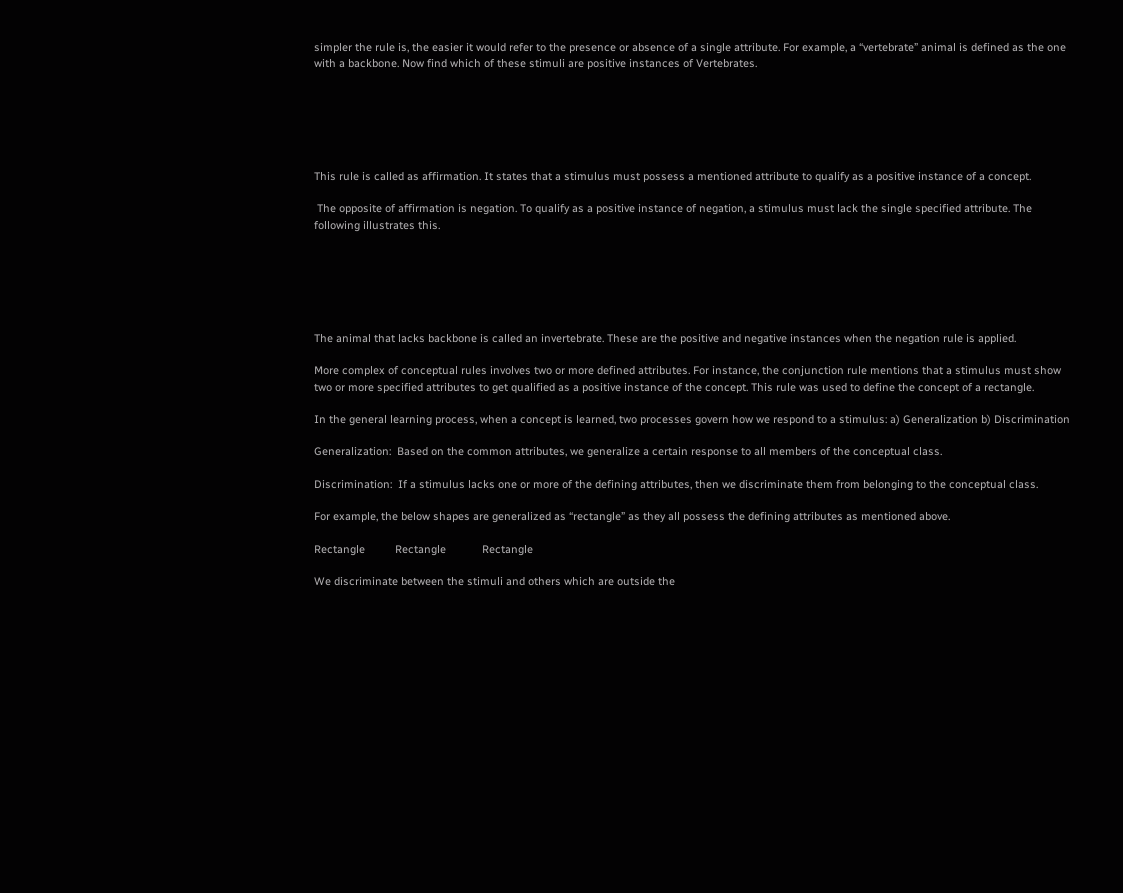simpler the rule is, the easier it would refer to the presence or absence of a single attribute. For example, a “vertebrate” animal is defined as the one with a backbone. Now find which of these stimuli are positive instances of Vertebrates.






This rule is called as affirmation. It states that a stimulus must possess a mentioned attribute to qualify as a positive instance of a concept.

 The opposite of affirmation is negation. To qualify as a positive instance of negation, a stimulus must lack the single specified attribute. The following illustrates this.






The animal that lacks backbone is called an invertebrate. These are the positive and negative instances when the negation rule is applied.

More complex of conceptual rules involves two or more defined attributes. For instance, the conjunction rule mentions that a stimulus must show two or more specified attributes to get qualified as a positive instance of the concept. This rule was used to define the concept of a rectangle.

In the general learning process, when a concept is learned, two processes govern how we respond to a stimulus: a) Generalization b) Discrimination

Generalization:  Based on the common attributes, we generalize a certain response to all members of the conceptual class.

Discrimination:  If a stimulus lacks one or more of the defining attributes, then we discriminate them from belonging to the conceptual class.

For example, the below shapes are generalized as “rectangle” as they all possess the defining attributes as mentioned above.

Rectangle          Rectangle            Rectangle

We discriminate between the stimuli and others which are outside the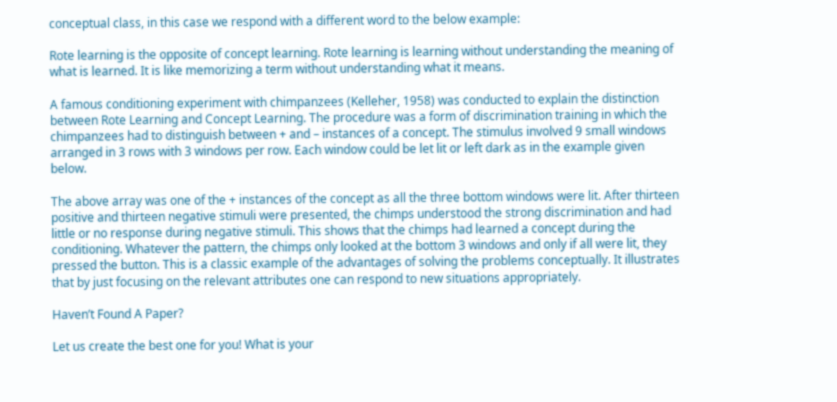conceptual class, in this case we respond with a different word to the below example:

Rote learning is the opposite of concept learning. Rote learning is learning without understanding the meaning of what is learned. It is like memorizing a term without understanding what it means.

A famous conditioning experiment with chimpanzees (Kelleher, 1958) was conducted to explain the distinction between Rote Learning and Concept Learning. The procedure was a form of discrimination training in which the chimpanzees had to distinguish between + and – instances of a concept. The stimulus involved 9 small windows arranged in 3 rows with 3 windows per row. Each window could be let lit or left dark as in the example given below.

The above array was one of the + instances of the concept as all the three bottom windows were lit. After thirteen positive and thirteen negative stimuli were presented, the chimps understood the strong discrimination and had little or no response during negative stimuli. This shows that the chimps had learned a concept during the conditioning. Whatever the pattern, the chimps only looked at the bottom 3 windows and only if all were lit, they pressed the button. This is a classic example of the advantages of solving the problems conceptually. It illustrates that by just focusing on the relevant attributes one can respond to new situations appropriately.

Haven’t Found A Paper?

Let us create the best one for you! What is your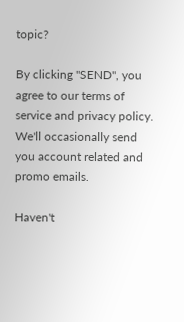topic?

By clicking "SEND", you agree to our terms of service and privacy policy. We'll occasionally send you account related and promo emails.

Haven't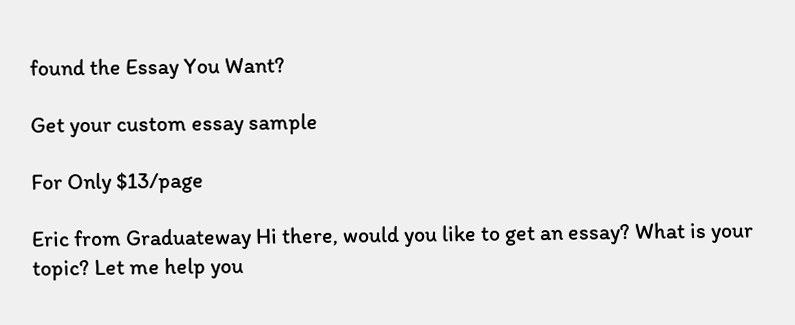found the Essay You Want?

Get your custom essay sample

For Only $13/page

Eric from Graduateway Hi there, would you like to get an essay? What is your topic? Let me help you